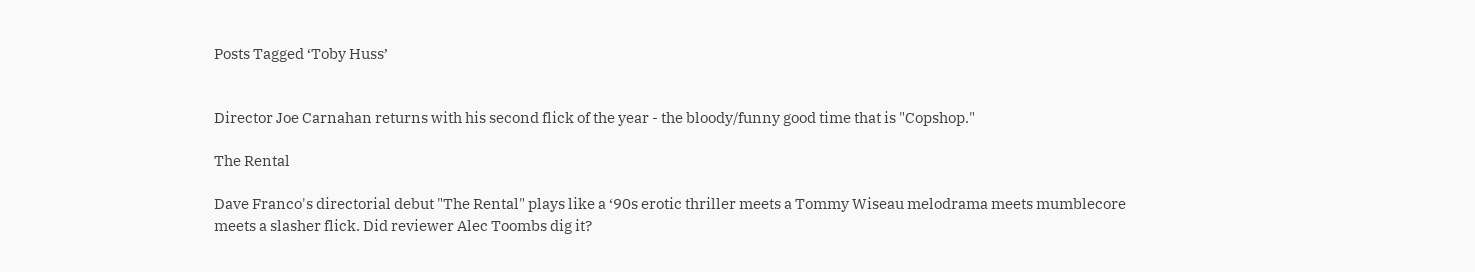Posts Tagged ‘Toby Huss’


Director Joe Carnahan returns with his second flick of the year - the bloody/funny good time that is "Copshop."

The Rental

Dave Franco's directorial debut "The Rental" plays like a ‘90s erotic thriller meets a Tommy Wiseau melodrama meets mumblecore meets a slasher flick. Did reviewer Alec Toombs dig it?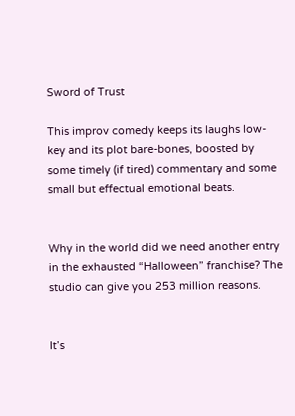Sword of Trust

This improv comedy keeps its laughs low-key and its plot bare-bones, boosted by some timely (if tired) commentary and some small but effectual emotional beats.


Why in the world did we need another entry in the exhausted “Halloween” franchise? The studio can give you 253 million reasons.


It’s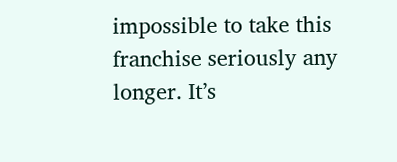impossible to take this franchise seriously any longer. It’s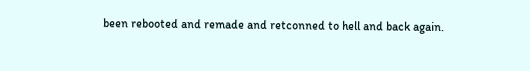been rebooted and remade and retconned to hell and back again.